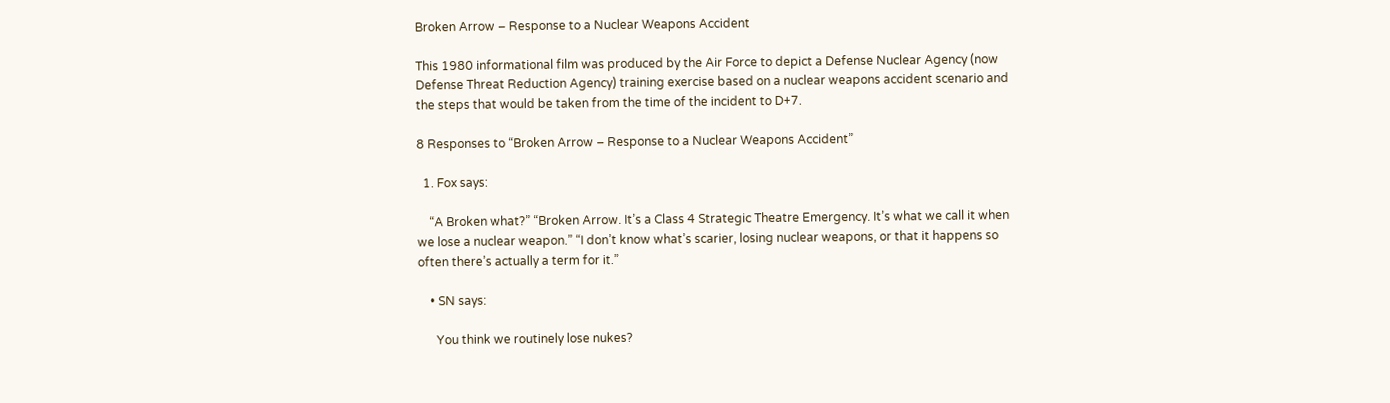Broken Arrow – Response to a Nuclear Weapons Accident

This 1980 informational film was produced by the Air Force to depict a Defense Nuclear Agency (now Defense Threat Reduction Agency) training exercise based on a nuclear weapons accident scenario and the steps that would be taken from the time of the incident to D+7.

8 Responses to “Broken Arrow – Response to a Nuclear Weapons Accident”

  1. Fox says:

    “A Broken what?” “Broken Arrow. It’s a Class 4 Strategic Theatre Emergency. It’s what we call it when we lose a nuclear weapon.” “I don’t know what’s scarier, losing nuclear weapons, or that it happens so often there’s actually a term for it.”

    • SN says:

      You think we routinely lose nukes?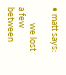• matt says:

        we lost a few between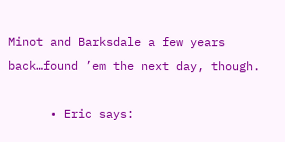Minot and Barksdale a few years back…found ’em the next day, though.

      • Eric says: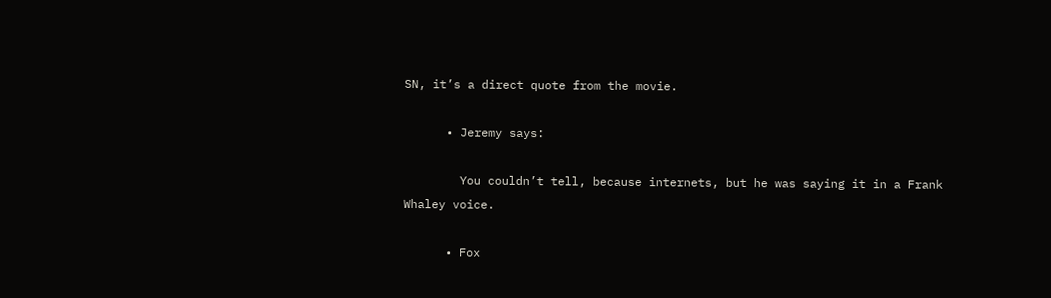SN, it’s a direct quote from the movie.

      • Jeremy says:

        You couldn’t tell, because internets, but he was saying it in a Frank Whaley voice.

      • Fox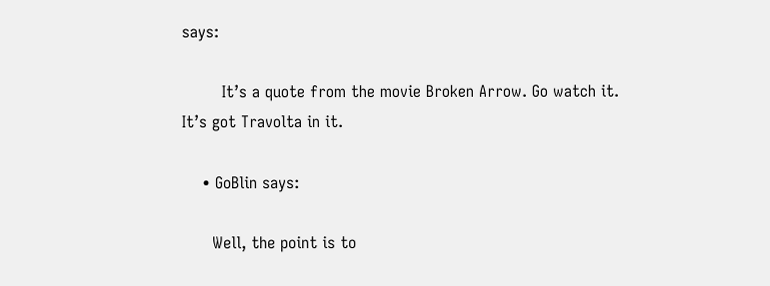says:

        It’s a quote from the movie Broken Arrow. Go watch it. It’s got Travolta in it.

    • GoBlin says:

      Well, the point is to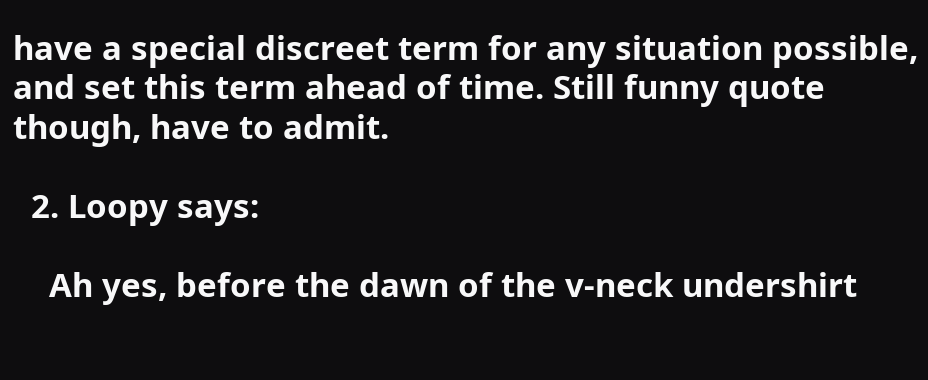have a special discreet term for any situation possible, and set this term ahead of time. Still funny quote though, have to admit.

  2. Loopy says:

    Ah yes, before the dawn of the v-neck undershirt